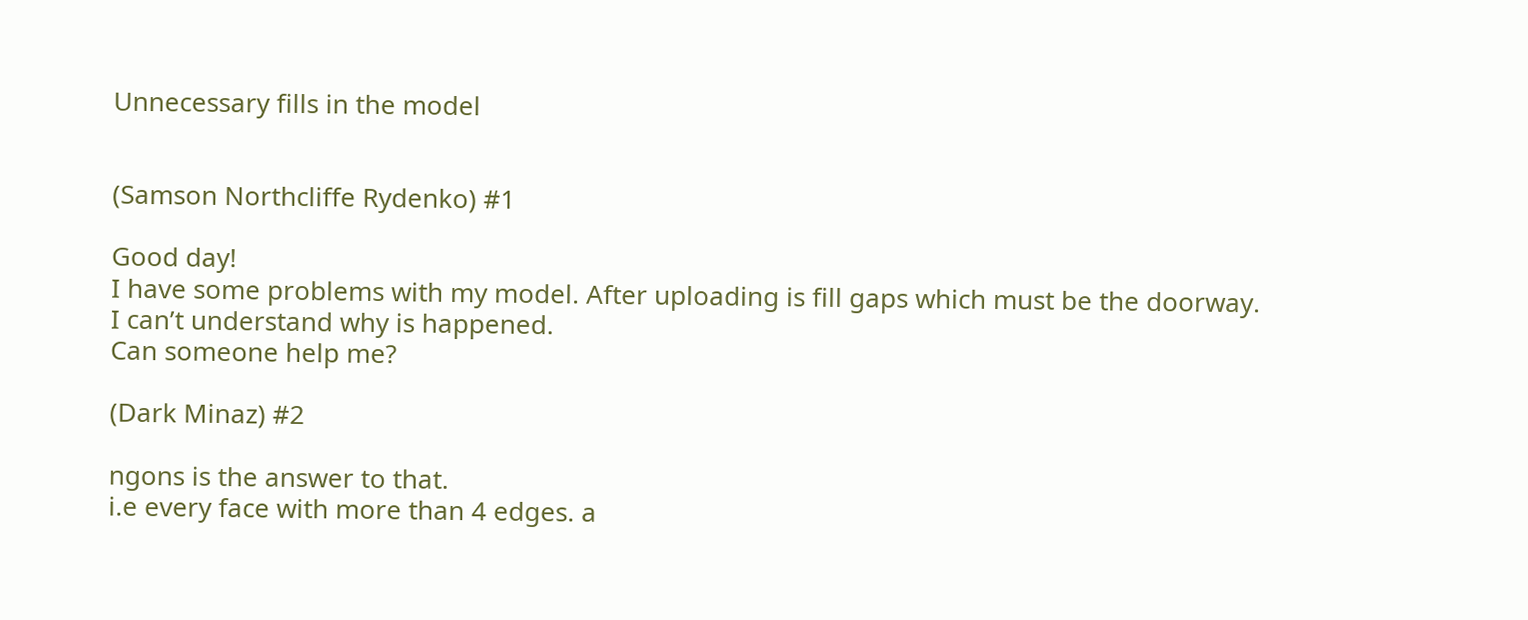Unnecessary fills in the model


(Samson Northcliffe Rydenko) #1

Good day!
I have some problems with my model. After uploading is fill gaps which must be the doorway.
I can’t understand why is happened.
Can someone help me?

(Dark Minaz) #2

ngons is the answer to that.
i.e every face with more than 4 edges. a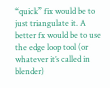“quick” fix would be to just triangulate it. A better fx would be to use the edge loop tool (or whatever it’s called in blender)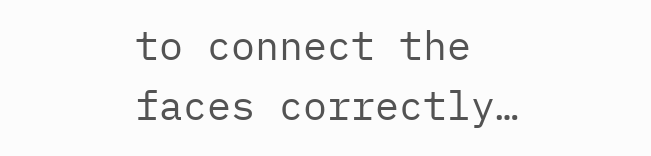to connect the faces correctly…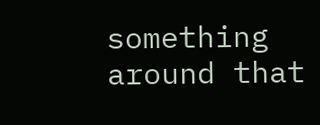something around that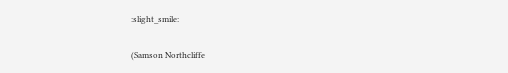:slight_smile:

(Samson Northcliffe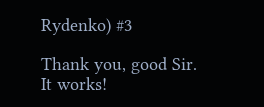Rydenko) #3

Thank you, good Sir.
It works!